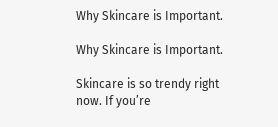Why Skincare is Important.

Why Skincare is Important.

Skincare is so trendy right now. If you’re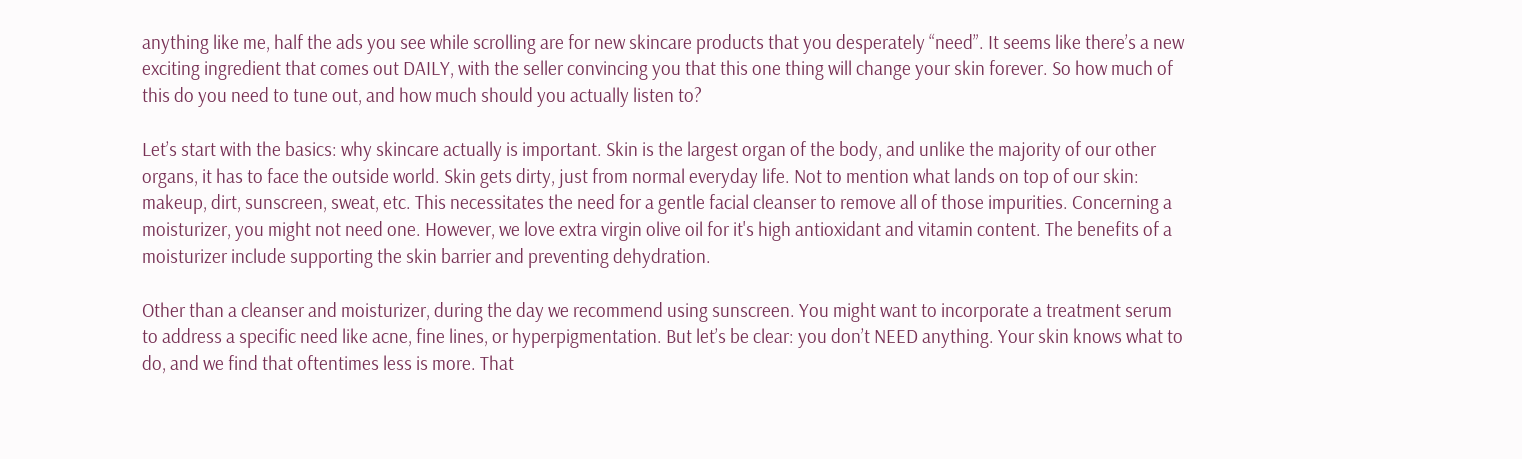anything like me, half the ads you see while scrolling are for new skincare products that you desperately “need”. It seems like there’s a new exciting ingredient that comes out DAILY, with the seller convincing you that this one thing will change your skin forever. So how much of this do you need to tune out, and how much should you actually listen to?

Let’s start with the basics: why skincare actually is important. Skin is the largest organ of the body, and unlike the majority of our other organs, it has to face the outside world. Skin gets dirty, just from normal everyday life. Not to mention what lands on top of our skin: makeup, dirt, sunscreen, sweat, etc. This necessitates the need for a gentle facial cleanser to remove all of those impurities. Concerning a moisturizer, you might not need one. However, we love extra virgin olive oil for it's high antioxidant and vitamin content. The benefits of a moisturizer include supporting the skin barrier and preventing dehydration.

Other than a cleanser and moisturizer, during the day we recommend using sunscreen. You might want to incorporate a treatment serum to address a specific need like acne, fine lines, or hyperpigmentation. But let’s be clear: you don’t NEED anything. Your skin knows what to do, and we find that oftentimes less is more. That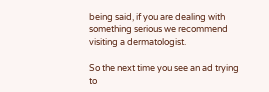being said, if you are dealing with something serious we recommend visiting a dermatologist.

So the next time you see an ad trying to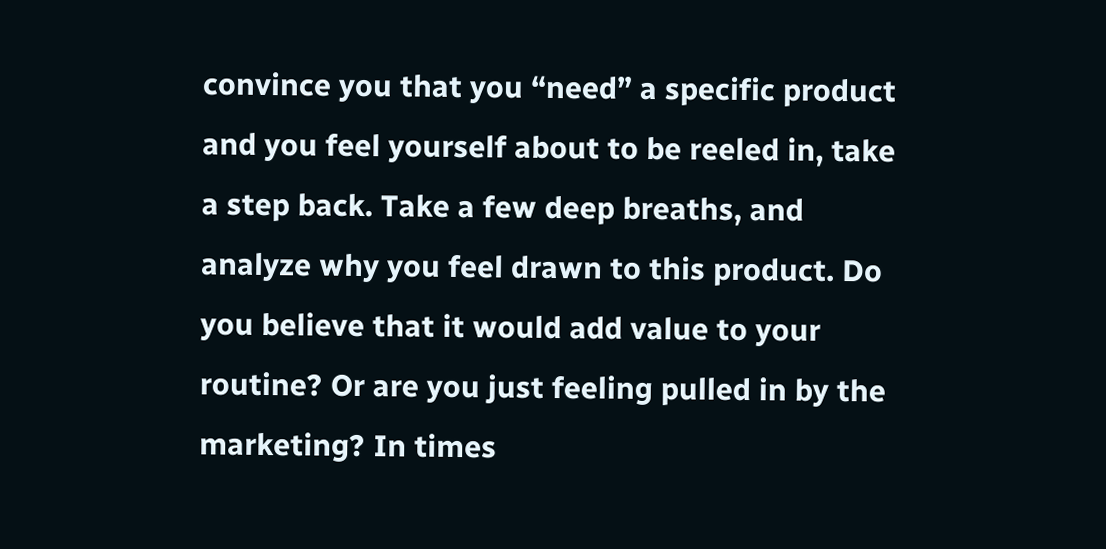convince you that you “need” a specific product and you feel yourself about to be reeled in, take a step back. Take a few deep breaths, and analyze why you feel drawn to this product. Do you believe that it would add value to your routine? Or are you just feeling pulled in by the marketing? In times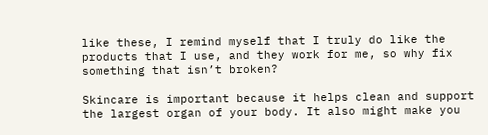like these, I remind myself that I truly do like the products that I use, and they work for me, so why fix something that isn’t broken?

Skincare is important because it helps clean and support the largest organ of your body. It also might make you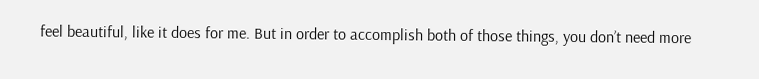feel beautiful, like it does for me. But in order to accomplish both of those things, you don’t need more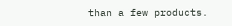than a few products.